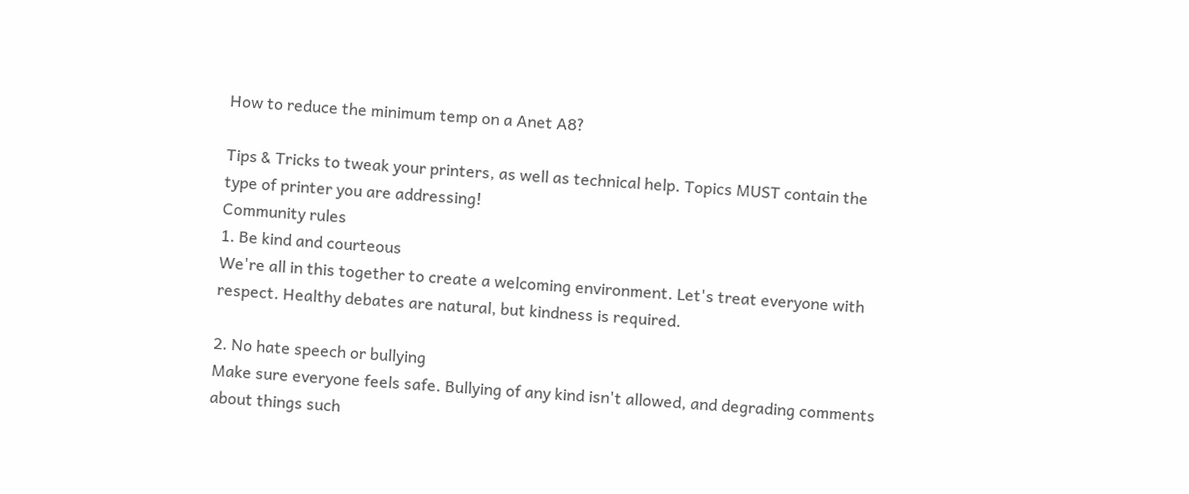How to reduce the minimum temp on a Anet A8?

Tips & Tricks to tweak your printers, as well as technical help. Topics MUST contain the type of printer you are addressing!
Community rules
1. Be kind and courteous
We're all in this together to create a welcoming environment. Let's treat everyone with respect. Healthy debates are natural, but kindness is required.

2. No hate speech or bullying
Make sure everyone feels safe. Bullying of any kind isn't allowed, and degrading comments about things such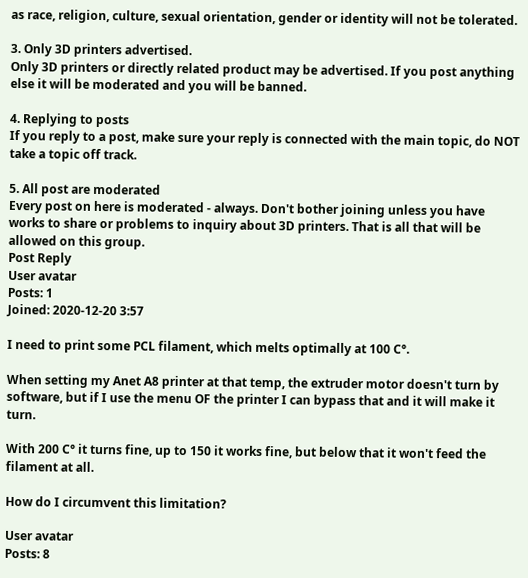as race, religion, culture, sexual orientation, gender or identity will not be tolerated.

3. Only 3D printers advertised.
Only 3D printers or directly related product may be advertised. If you post anything else it will be moderated and you will be banned.

4. Replying to posts
If you reply to a post, make sure your reply is connected with the main topic, do NOT take a topic off track.

5. All post are moderated
Every post on here is moderated - always. Don't bother joining unless you have works to share or problems to inquiry about 3D printers. That is all that will be allowed on this group.
Post Reply
User avatar
Posts: 1
Joined: 2020-12-20 3:57

I need to print some PCL filament, which melts optimally at 100 C°.

When setting my Anet A8 printer at that temp, the extruder motor doesn't turn by software, but if I use the menu OF the printer I can bypass that and it will make it turn.

With 200 C° it turns fine, up to 150 it works fine, but below that it won't feed the filament at all.

How do I circumvent this limitation?

User avatar
Posts: 8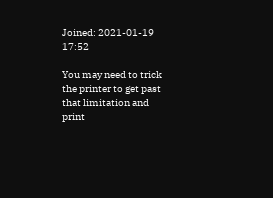Joined: 2021-01-19 17:52

You may need to trick the printer to get past that limitation and print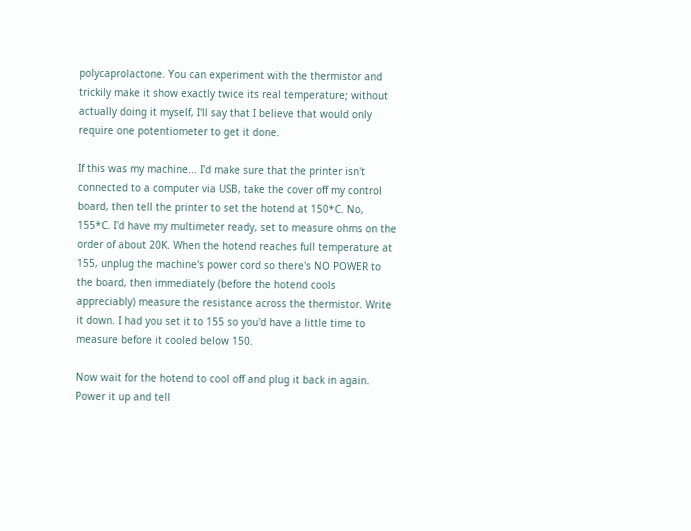polycaprolactone. You can experiment with the thermistor and trickily make it show exactly twice its real temperature; without actually doing it myself, I'll say that I believe that would only require one potentiometer to get it done.

If this was my machine... I'd make sure that the printer isn't connected to a computer via USB, take the cover off my control board, then tell the printer to set the hotend at 150*C. No, 155*C. I'd have my multimeter ready, set to measure ohms on the order of about 20K. When the hotend reaches full temperature at 155, unplug the machine's power cord so there's NO POWER to the board, then immediately (before the hotend cools appreciably) measure the resistance across the thermistor. Write it down. I had you set it to 155 so you'd have a little time to measure before it cooled below 150.

Now wait for the hotend to cool off and plug it back in again. Power it up and tell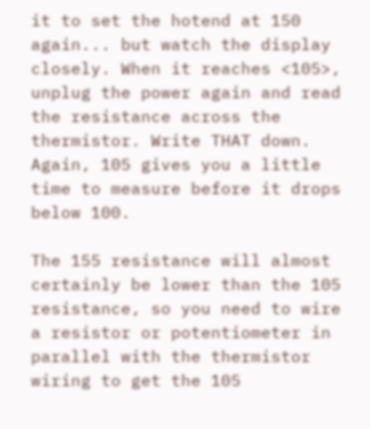it to set the hotend at 150 again... but watch the display closely. When it reaches <105>, unplug the power again and read the resistance across the thermistor. Write THAT down. Again, 105 gives you a little time to measure before it drops below 100.

The 155 resistance will almost certainly be lower than the 105 resistance, so you need to wire a resistor or potentiometer in parallel with the thermistor wiring to get the 105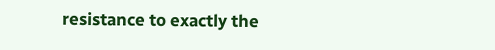resistance to exactly the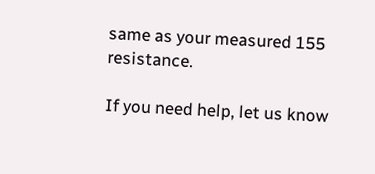same as your measured 155 resistance.

If you need help, let us know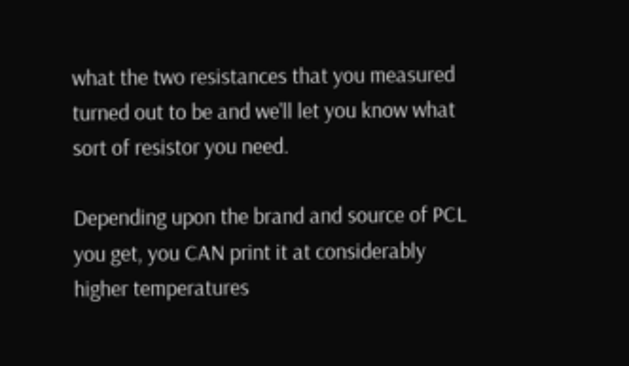what the two resistances that you measured turned out to be and we'll let you know what sort of resistor you need.

Depending upon the brand and source of PCL you get, you CAN print it at considerably higher temperatures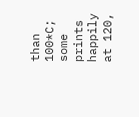than 100*C; some prints happily at 120,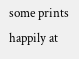some prints happily at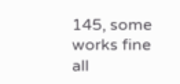145, some works fine all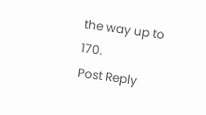the way up to 170.
Post Reply